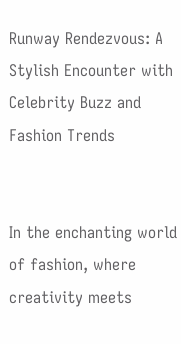Runway Rendezvous: A Stylish Encounter with Celebrity Buzz and Fashion Trends


In the enchanting world of fashion, where creativity meets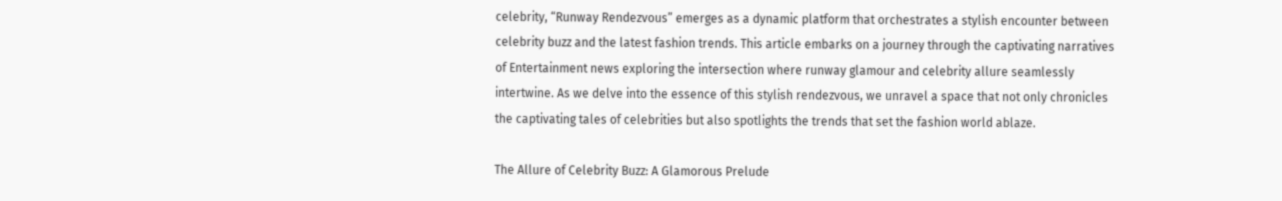celebrity, “Runway Rendezvous” emerges as a dynamic platform that orchestrates a stylish encounter between celebrity buzz and the latest fashion trends. This article embarks on a journey through the captivating narratives of Entertainment news exploring the intersection where runway glamour and celebrity allure seamlessly intertwine. As we delve into the essence of this stylish rendezvous, we unravel a space that not only chronicles the captivating tales of celebrities but also spotlights the trends that set the fashion world ablaze.

The Allure of Celebrity Buzz: A Glamorous Prelude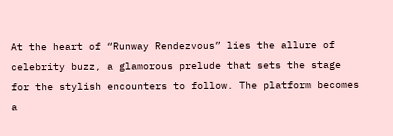At the heart of “Runway Rendezvous” lies the allure of celebrity buzz, a glamorous prelude that sets the stage for the stylish encounters to follow. The platform becomes a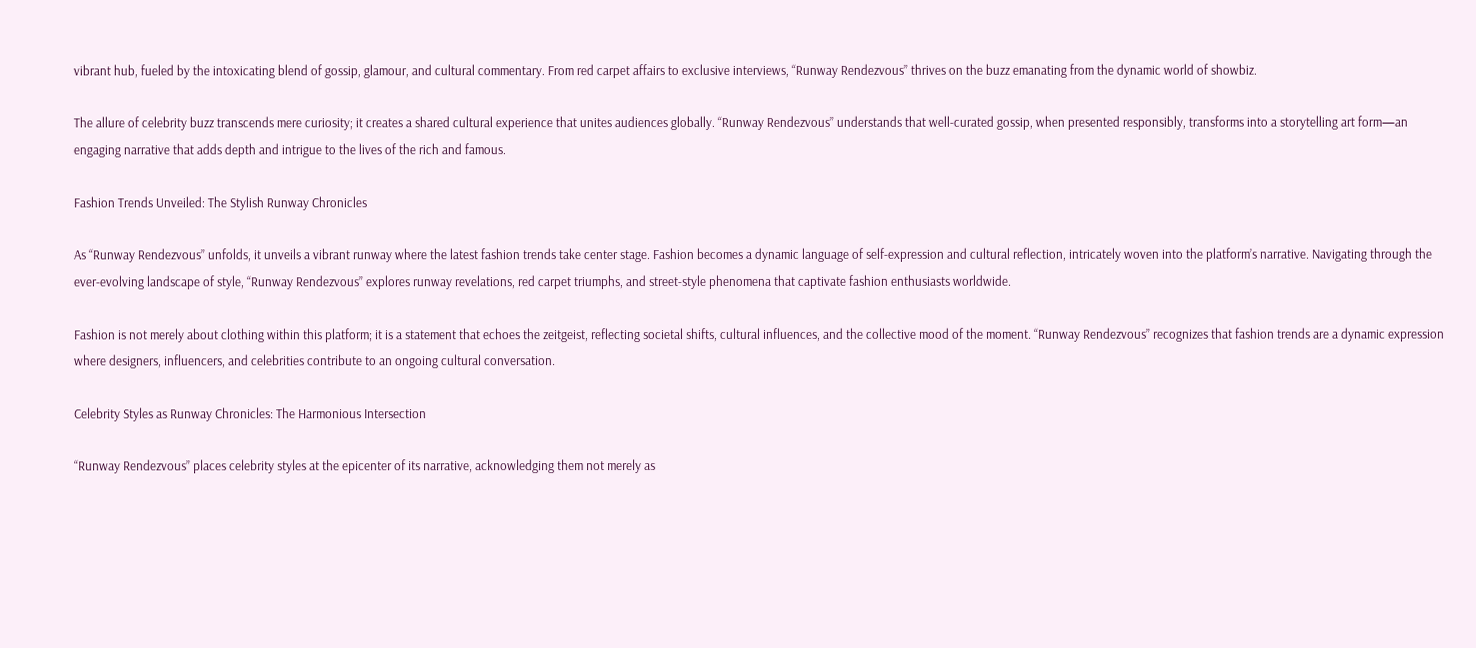vibrant hub, fueled by the intoxicating blend of gossip, glamour, and cultural commentary. From red carpet affairs to exclusive interviews, “Runway Rendezvous” thrives on the buzz emanating from the dynamic world of showbiz.

The allure of celebrity buzz transcends mere curiosity; it creates a shared cultural experience that unites audiences globally. “Runway Rendezvous” understands that well-curated gossip, when presented responsibly, transforms into a storytelling art form—an engaging narrative that adds depth and intrigue to the lives of the rich and famous.

Fashion Trends Unveiled: The Stylish Runway Chronicles

As “Runway Rendezvous” unfolds, it unveils a vibrant runway where the latest fashion trends take center stage. Fashion becomes a dynamic language of self-expression and cultural reflection, intricately woven into the platform’s narrative. Navigating through the ever-evolving landscape of style, “Runway Rendezvous” explores runway revelations, red carpet triumphs, and street-style phenomena that captivate fashion enthusiasts worldwide.

Fashion is not merely about clothing within this platform; it is a statement that echoes the zeitgeist, reflecting societal shifts, cultural influences, and the collective mood of the moment. “Runway Rendezvous” recognizes that fashion trends are a dynamic expression where designers, influencers, and celebrities contribute to an ongoing cultural conversation.

Celebrity Styles as Runway Chronicles: The Harmonious Intersection

“Runway Rendezvous” places celebrity styles at the epicenter of its narrative, acknowledging them not merely as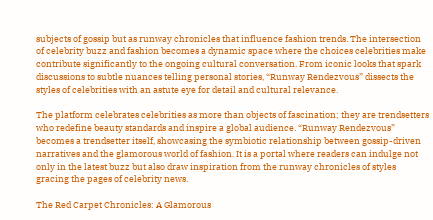subjects of gossip but as runway chronicles that influence fashion trends. The intersection of celebrity buzz and fashion becomes a dynamic space where the choices celebrities make contribute significantly to the ongoing cultural conversation. From iconic looks that spark discussions to subtle nuances telling personal stories, “Runway Rendezvous” dissects the styles of celebrities with an astute eye for detail and cultural relevance.

The platform celebrates celebrities as more than objects of fascination; they are trendsetters who redefine beauty standards and inspire a global audience. “Runway Rendezvous” becomes a trendsetter itself, showcasing the symbiotic relationship between gossip-driven narratives and the glamorous world of fashion. It is a portal where readers can indulge not only in the latest buzz but also draw inspiration from the runway chronicles of styles gracing the pages of celebrity news.

The Red Carpet Chronicles: A Glamorous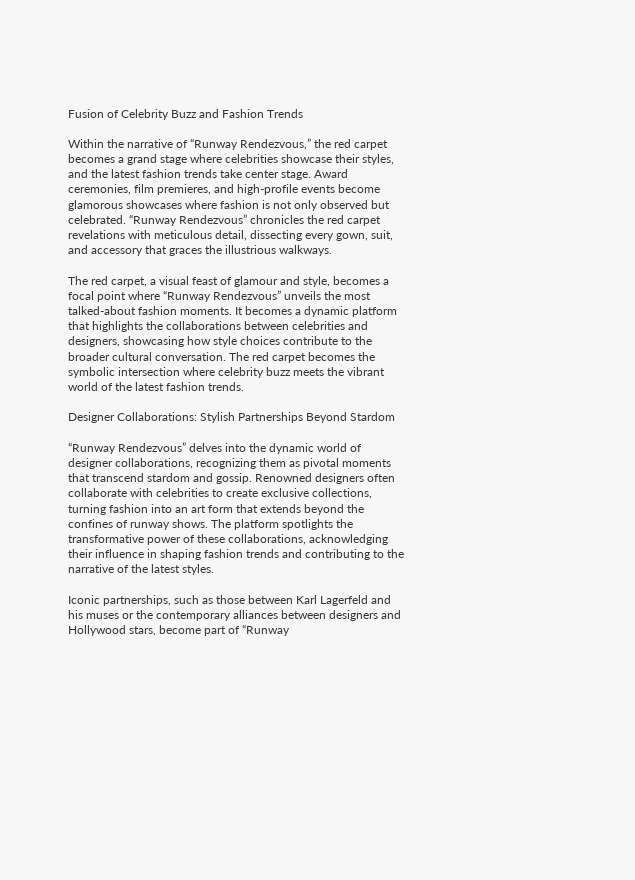Fusion of Celebrity Buzz and Fashion Trends

Within the narrative of “Runway Rendezvous,” the red carpet becomes a grand stage where celebrities showcase their styles, and the latest fashion trends take center stage. Award ceremonies, film premieres, and high-profile events become glamorous showcases where fashion is not only observed but celebrated. “Runway Rendezvous” chronicles the red carpet revelations with meticulous detail, dissecting every gown, suit, and accessory that graces the illustrious walkways.

The red carpet, a visual feast of glamour and style, becomes a focal point where “Runway Rendezvous” unveils the most talked-about fashion moments. It becomes a dynamic platform that highlights the collaborations between celebrities and designers, showcasing how style choices contribute to the broader cultural conversation. The red carpet becomes the symbolic intersection where celebrity buzz meets the vibrant world of the latest fashion trends.

Designer Collaborations: Stylish Partnerships Beyond Stardom

“Runway Rendezvous” delves into the dynamic world of designer collaborations, recognizing them as pivotal moments that transcend stardom and gossip. Renowned designers often collaborate with celebrities to create exclusive collections, turning fashion into an art form that extends beyond the confines of runway shows. The platform spotlights the transformative power of these collaborations, acknowledging their influence in shaping fashion trends and contributing to the narrative of the latest styles.

Iconic partnerships, such as those between Karl Lagerfeld and his muses or the contemporary alliances between designers and Hollywood stars, become part of “Runway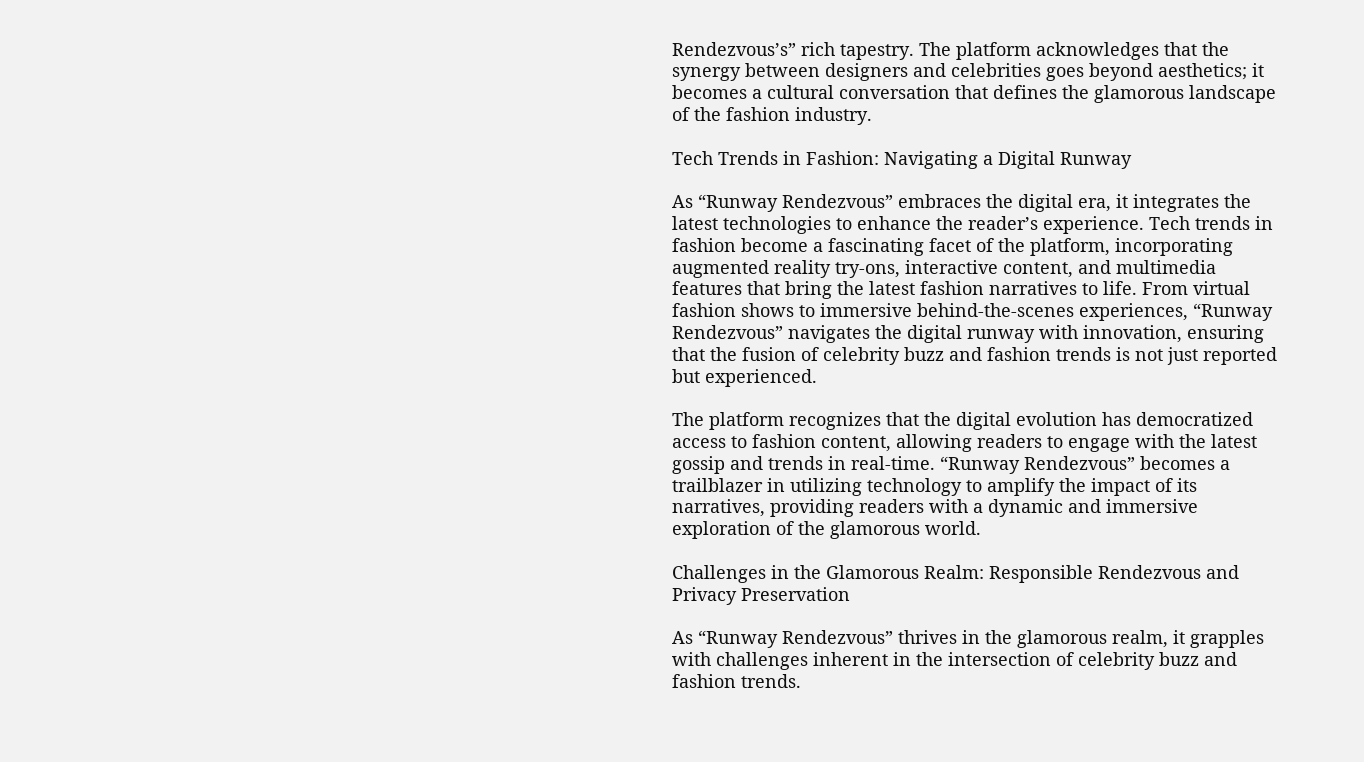Rendezvous’s” rich tapestry. The platform acknowledges that the synergy between designers and celebrities goes beyond aesthetics; it becomes a cultural conversation that defines the glamorous landscape of the fashion industry.

Tech Trends in Fashion: Navigating a Digital Runway

As “Runway Rendezvous” embraces the digital era, it integrates the latest technologies to enhance the reader’s experience. Tech trends in fashion become a fascinating facet of the platform, incorporating augmented reality try-ons, interactive content, and multimedia features that bring the latest fashion narratives to life. From virtual fashion shows to immersive behind-the-scenes experiences, “Runway Rendezvous” navigates the digital runway with innovation, ensuring that the fusion of celebrity buzz and fashion trends is not just reported but experienced.

The platform recognizes that the digital evolution has democratized access to fashion content, allowing readers to engage with the latest gossip and trends in real-time. “Runway Rendezvous” becomes a trailblazer in utilizing technology to amplify the impact of its narratives, providing readers with a dynamic and immersive exploration of the glamorous world.

Challenges in the Glamorous Realm: Responsible Rendezvous and Privacy Preservation

As “Runway Rendezvous” thrives in the glamorous realm, it grapples with challenges inherent in the intersection of celebrity buzz and fashion trends.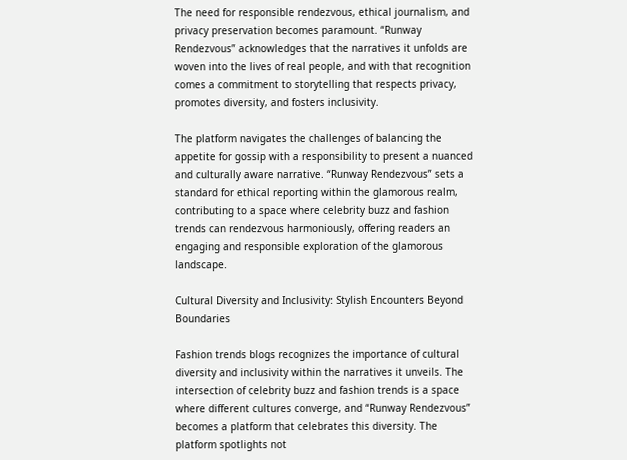The need for responsible rendezvous, ethical journalism, and privacy preservation becomes paramount. “Runway Rendezvous” acknowledges that the narratives it unfolds are woven into the lives of real people, and with that recognition comes a commitment to storytelling that respects privacy, promotes diversity, and fosters inclusivity.

The platform navigates the challenges of balancing the appetite for gossip with a responsibility to present a nuanced and culturally aware narrative. “Runway Rendezvous” sets a standard for ethical reporting within the glamorous realm, contributing to a space where celebrity buzz and fashion trends can rendezvous harmoniously, offering readers an engaging and responsible exploration of the glamorous landscape.

Cultural Diversity and Inclusivity: Stylish Encounters Beyond Boundaries

Fashion trends blogs recognizes the importance of cultural diversity and inclusivity within the narratives it unveils. The intersection of celebrity buzz and fashion trends is a space where different cultures converge, and “Runway Rendezvous” becomes a platform that celebrates this diversity. The platform spotlights not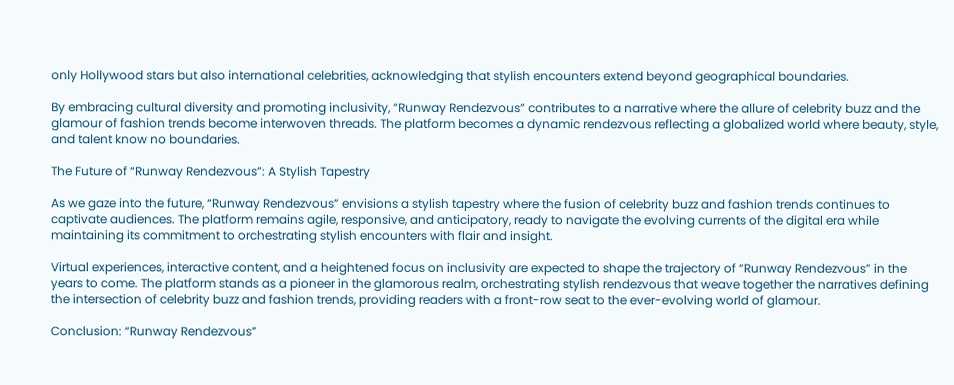only Hollywood stars but also international celebrities, acknowledging that stylish encounters extend beyond geographical boundaries.

By embracing cultural diversity and promoting inclusivity, “Runway Rendezvous” contributes to a narrative where the allure of celebrity buzz and the glamour of fashion trends become interwoven threads. The platform becomes a dynamic rendezvous reflecting a globalized world where beauty, style, and talent know no boundaries.

The Future of “Runway Rendezvous”: A Stylish Tapestry

As we gaze into the future, “Runway Rendezvous” envisions a stylish tapestry where the fusion of celebrity buzz and fashion trends continues to captivate audiences. The platform remains agile, responsive, and anticipatory, ready to navigate the evolving currents of the digital era while maintaining its commitment to orchestrating stylish encounters with flair and insight.

Virtual experiences, interactive content, and a heightened focus on inclusivity are expected to shape the trajectory of “Runway Rendezvous” in the years to come. The platform stands as a pioneer in the glamorous realm, orchestrating stylish rendezvous that weave together the narratives defining the intersection of celebrity buzz and fashion trends, providing readers with a front-row seat to the ever-evolving world of glamour.

Conclusion: “Runway Rendezvous”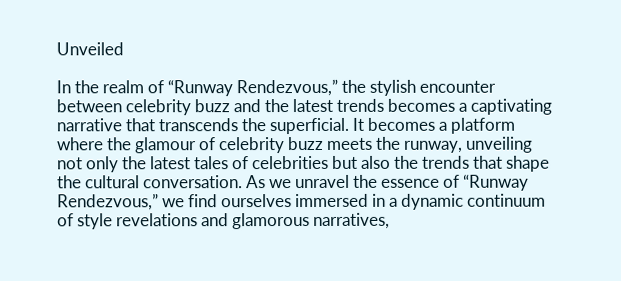Unveiled

In the realm of “Runway Rendezvous,” the stylish encounter between celebrity buzz and the latest trends becomes a captivating narrative that transcends the superficial. It becomes a platform where the glamour of celebrity buzz meets the runway, unveiling not only the latest tales of celebrities but also the trends that shape the cultural conversation. As we unravel the essence of “Runway Rendezvous,” we find ourselves immersed in a dynamic continuum of style revelations and glamorous narratives,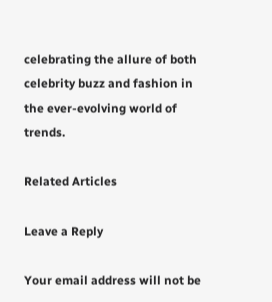celebrating the allure of both celebrity buzz and fashion in the ever-evolving world of trends.

Related Articles

Leave a Reply

Your email address will not be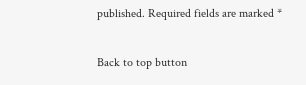published. Required fields are marked *

Back to top button